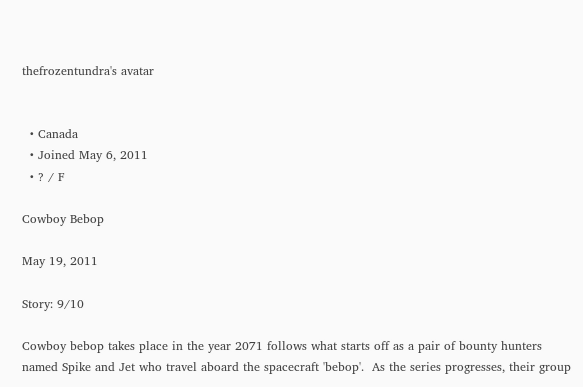thefrozentundra's avatar


  • Canada
  • Joined May 6, 2011
  • ? / F

Cowboy Bebop

May 19, 2011

Story: 9/10

Cowboy bebop takes place in the year 2071 follows what starts off as a pair of bounty hunters named Spike and Jet who travel aboard the spacecraft 'bebop'.  As the series progresses, their group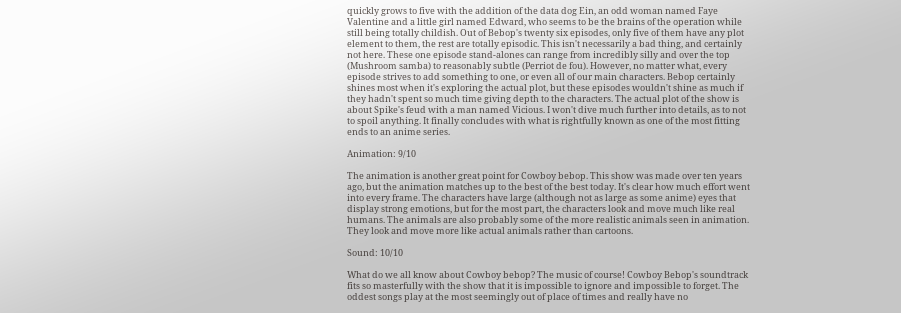quickly grows to five with the addition of the data dog Ein, an odd woman named Faye Valentine and a little girl named Edward, who seems to be the brains of the operation while still being totally childish. Out of Bebop's twenty six episodes, only five of them have any plot element to them, the rest are totally episodic. This isn't necessarily a bad thing, and certainly not here. These one episode stand-alones can range from incredibly silly and over the top (Mushroom samba) to reasonably subtle (Perriot de fou). However, no matter what, every episode strives to add something to one, or even all of our main characters. Bebop certainly shines most when it's exploring the actual plot, but these episodes wouldn't shine as much if they hadn't spent so much time giving depth to the characters. The actual plot of the show is about Spike's feud with a man named Vicious. I won't dive much further into details, as to not to spoil anything. It finally concludes with what is rightfully known as one of the most fitting ends to an anime series.

Animation: 9/10

The animation is another great point for Cowboy bebop. This show was made over ten years ago, but the animation matches up to the best of the best today. It's clear how much effort went into every frame. The characters have large (although not as large as some anime) eyes that display strong emotions, but for the most part, the characters look and move much like real humans. The animals are also probably some of the more realistic animals seen in animation. They look and move more like actual animals rather than cartoons.

Sound: 10/10

What do we all know about Cowboy bebop? The music of course! Cowboy Bebop's soundtrack fits so masterfully with the show that it is impossible to ignore and impossible to forget. The oddest songs play at the most seemingly out of place of times and really have no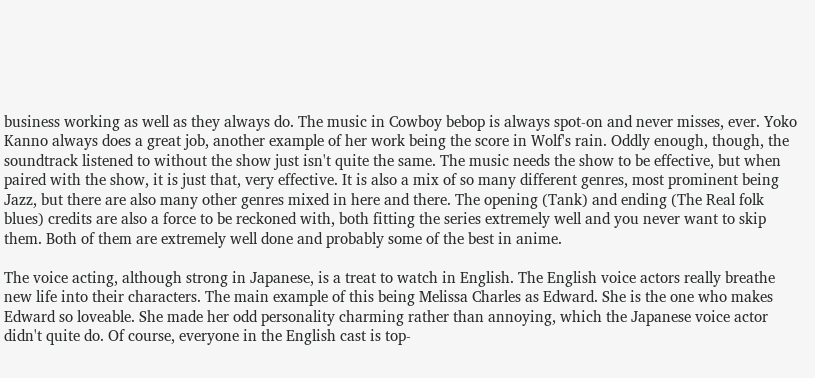business working as well as they always do. The music in Cowboy bebop is always spot-on and never misses, ever. Yoko Kanno always does a great job, another example of her work being the score in Wolf's rain. Oddly enough, though, the soundtrack listened to without the show just isn't quite the same. The music needs the show to be effective, but when paired with the show, it is just that, very effective. It is also a mix of so many different genres, most prominent being Jazz, but there are also many other genres mixed in here and there. The opening (Tank) and ending (The Real folk blues) credits are also a force to be reckoned with, both fitting the series extremely well and you never want to skip them. Both of them are extremely well done and probably some of the best in anime.

The voice acting, although strong in Japanese, is a treat to watch in English. The English voice actors really breathe new life into their characters. The main example of this being Melissa Charles as Edward. She is the one who makes Edward so loveable. She made her odd personality charming rather than annoying, which the Japanese voice actor didn't quite do. Of course, everyone in the English cast is top-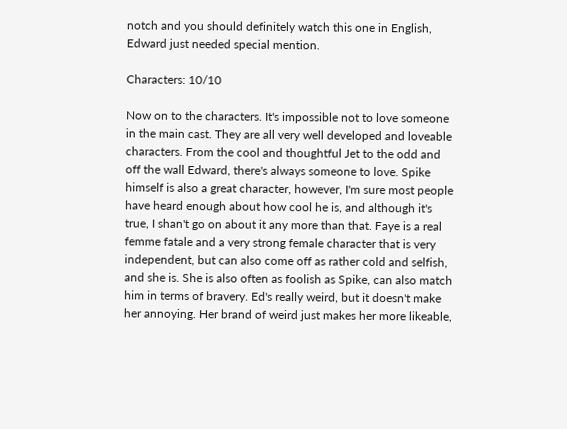notch and you should definitely watch this one in English, Edward just needed special mention.

Characters: 10/10

Now on to the characters. It's impossible not to love someone in the main cast. They are all very well developed and loveable characters. From the cool and thoughtful Jet to the odd and off the wall Edward, there's always someone to love. Spike himself is also a great character, however, I'm sure most people have heard enough about how cool he is, and although it's true, I shan't go on about it any more than that. Faye is a real femme fatale and a very strong female character that is very independent, but can also come off as rather cold and selfish, and she is. She is also often as foolish as Spike, can also match him in terms of bravery. Ed's really weird, but it doesn't make her annoying. Her brand of weird just makes her more likeable,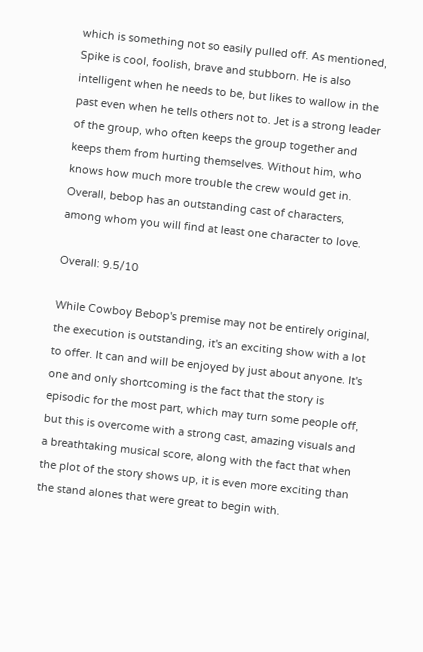which is something not so easily pulled off. As mentioned, Spike is cool, foolish, brave and stubborn. He is also intelligent when he needs to be, but likes to wallow in the past even when he tells others not to. Jet is a strong leader of the group, who often keeps the group together and keeps them from hurting themselves. Without him, who knows how much more trouble the crew would get in. Overall, bebop has an outstanding cast of characters, among whom you will find at least one character to love.

Overall: 9.5/10

While Cowboy Bebop's premise may not be entirely original, the execution is outstanding, it's an exciting show with a lot to offer. It can and will be enjoyed by just about anyone. It's one and only shortcoming is the fact that the story is episodic for the most part, which may turn some people off, but this is overcome with a strong cast, amazing visuals and a breathtaking musical score, along with the fact that when the plot of the story shows up, it is even more exciting than the stand alones that were great to begin with.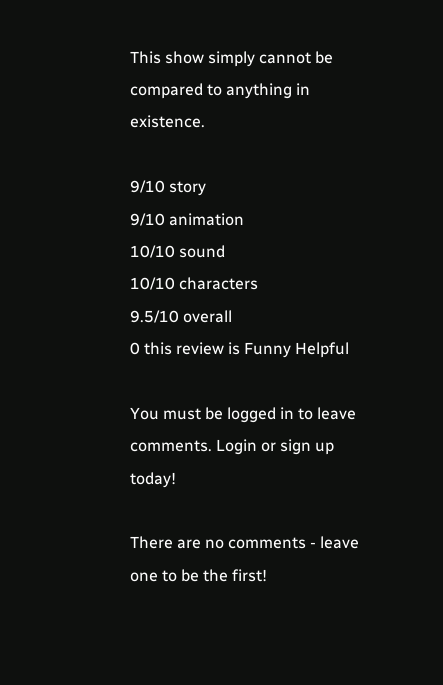This show simply cannot be compared to anything in existence.

9/10 story
9/10 animation
10/10 sound
10/10 characters
9.5/10 overall
0 this review is Funny Helpful

You must be logged in to leave comments. Login or sign up today!

There are no comments - leave one to be the first!